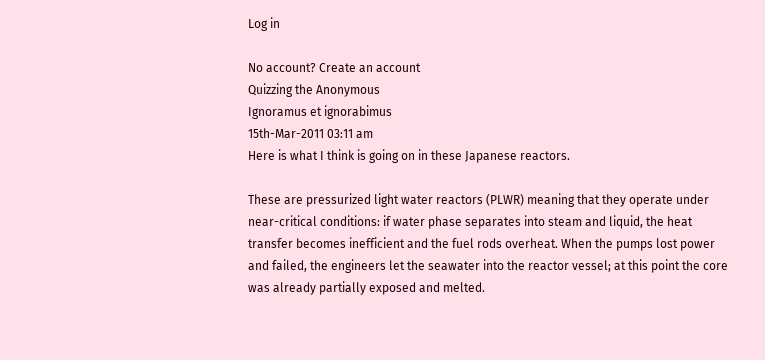Log in

No account? Create an account
Quizzing the Anonymous
Ignoramus et ignorabimus
15th-Mar-2011 03:11 am
Here is what I think is going on in these Japanese reactors.

These are pressurized light water reactors (PLWR) meaning that they operate under near-critical conditions: if water phase separates into steam and liquid, the heat transfer becomes inefficient and the fuel rods overheat. When the pumps lost power and failed, the engineers let the seawater into the reactor vessel; at this point the core was already partially exposed and melted.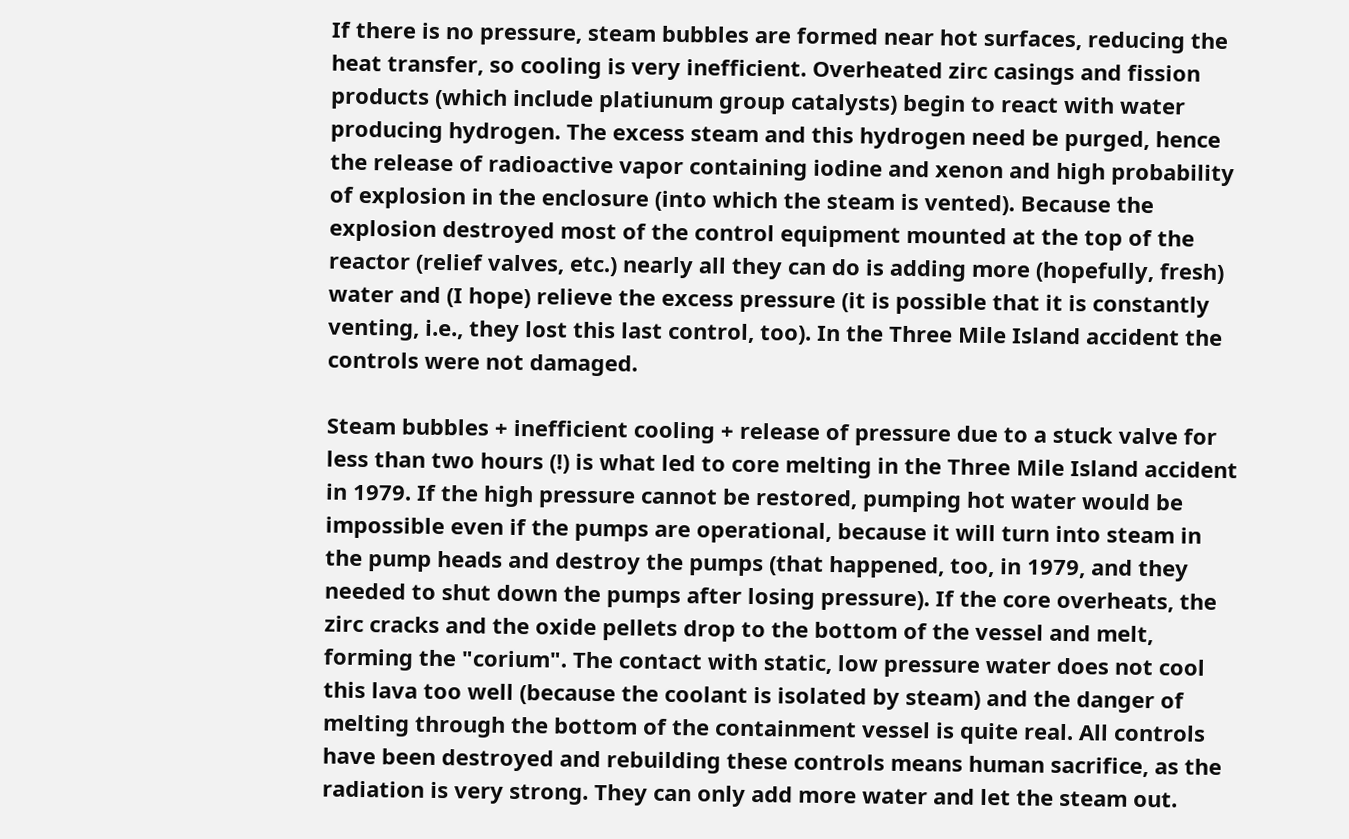If there is no pressure, steam bubbles are formed near hot surfaces, reducing the heat transfer, so cooling is very inefficient. Overheated zirc casings and fission products (which include platiunum group catalysts) begin to react with water producing hydrogen. The excess steam and this hydrogen need be purged, hence the release of radioactive vapor containing iodine and xenon and high probability of explosion in the enclosure (into which the steam is vented). Because the explosion destroyed most of the control equipment mounted at the top of the reactor (relief valves, etc.) nearly all they can do is adding more (hopefully, fresh) water and (I hope) relieve the excess pressure (it is possible that it is constantly venting, i.e., they lost this last control, too). In the Three Mile Island accident the controls were not damaged.

Steam bubbles + inefficient cooling + release of pressure due to a stuck valve for less than two hours (!) is what led to core melting in the Three Mile Island accident in 1979. If the high pressure cannot be restored, pumping hot water would be impossible even if the pumps are operational, because it will turn into steam in the pump heads and destroy the pumps (that happened, too, in 1979, and they needed to shut down the pumps after losing pressure). If the core overheats, the zirc cracks and the oxide pellets drop to the bottom of the vessel and melt, forming the "corium". The contact with static, low pressure water does not cool this lava too well (because the coolant is isolated by steam) and the danger of melting through the bottom of the containment vessel is quite real. All controls have been destroyed and rebuilding these controls means human sacrifice, as the radiation is very strong. They can only add more water and let the steam out.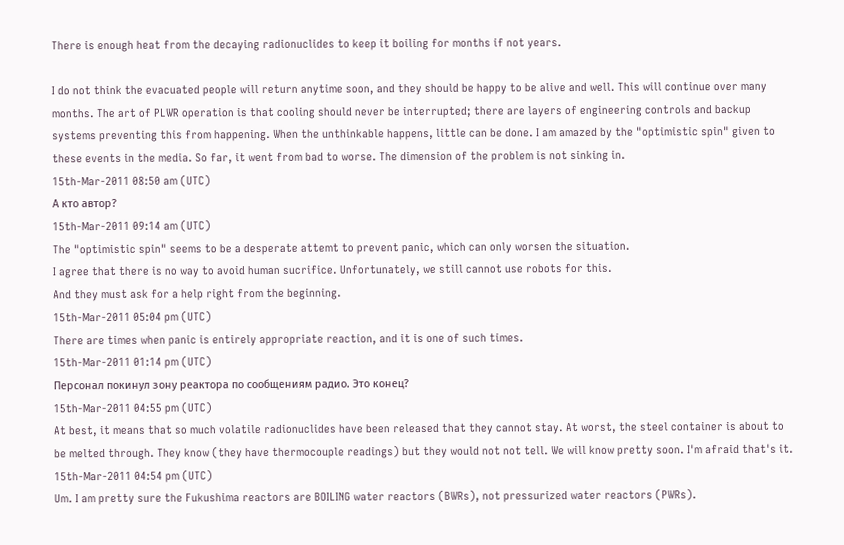There is enough heat from the decaying radionuclides to keep it boiling for months if not years.

I do not think the evacuated people will return anytime soon, and they should be happy to be alive and well. This will continue over many months. The art of PLWR operation is that cooling should never be interrupted; there are layers of engineering controls and backup systems preventing this from happening. When the unthinkable happens, little can be done. I am amazed by the "optimistic spin" given to these events in the media. So far, it went from bad to worse. The dimension of the problem is not sinking in.
15th-Mar-2011 08:50 am (UTC)
А кто автор?
15th-Mar-2011 09:14 am (UTC)
The "optimistic spin" seems to be a desperate attemt to prevent panic, which can only worsen the situation.
I agree that there is no way to avoid human sucrifice. Unfortunately, we still cannot use robots for this.
And they must ask for a help right from the beginning.
15th-Mar-2011 05:04 pm (UTC)
There are times when panic is entirely appropriate reaction, and it is one of such times.
15th-Mar-2011 01:14 pm (UTC)
Персонал покинул зону реактора по сообщениям радио. Это конец?
15th-Mar-2011 04:55 pm (UTC)
At best, it means that so much volatile radionuclides have been released that they cannot stay. At worst, the steel container is about to be melted through. They know (they have thermocouple readings) but they would not not tell. We will know pretty soon. I'm afraid that's it.
15th-Mar-2011 04:54 pm (UTC)
Um. I am pretty sure the Fukushima reactors are BOILING water reactors (BWRs), not pressurized water reactors (PWRs).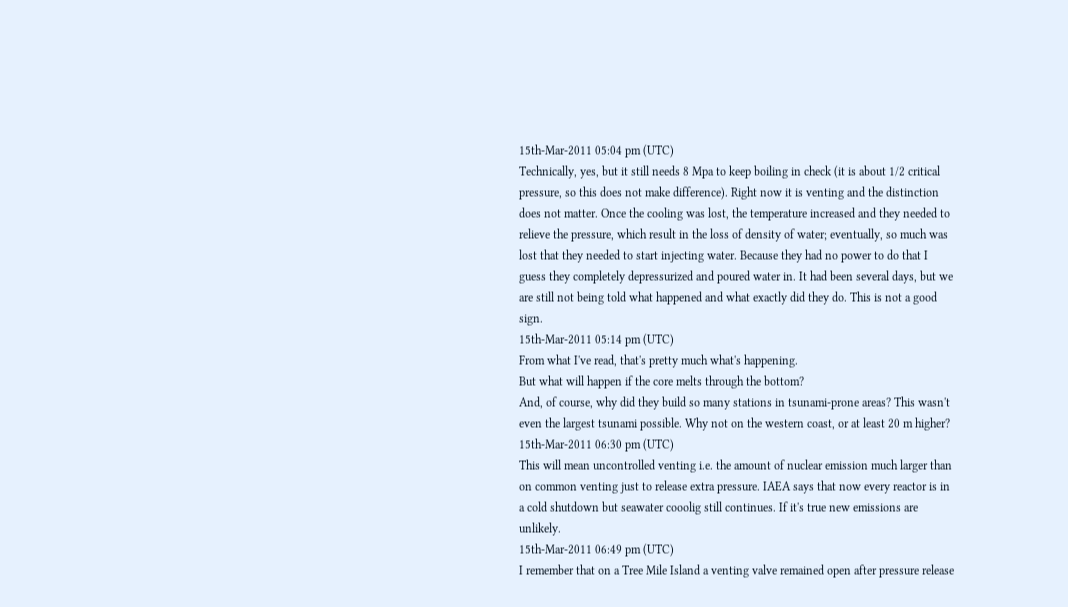15th-Mar-2011 05:04 pm (UTC)
Technically, yes, but it still needs 8 Mpa to keep boiling in check (it is about 1/2 critical pressure, so this does not make difference). Right now it is venting and the distinction does not matter. Once the cooling was lost, the temperature increased and they needed to relieve the pressure, which result in the loss of density of water; eventually, so much was lost that they needed to start injecting water. Because they had no power to do that I guess they completely depressurized and poured water in. It had been several days, but we are still not being told what happened and what exactly did they do. This is not a good sign.
15th-Mar-2011 05:14 pm (UTC)
From what I've read, that's pretty much what's happening.
But what will happen if the core melts through the bottom?
And, of course, why did they build so many stations in tsunami-prone areas? This wasn't even the largest tsunami possible. Why not on the western coast, or at least 20 m higher?
15th-Mar-2011 06:30 pm (UTC)
This will mean uncontrolled venting i.e. the amount of nuclear emission much larger than on common venting just to release extra pressure. IAEA says that now every reactor is in a cold shutdown but seawater cooolig still continues. If it's true new emissions are unlikely.
15th-Mar-2011 06:49 pm (UTC)
I remember that on a Tree Mile Island a venting valve remained open after pressure release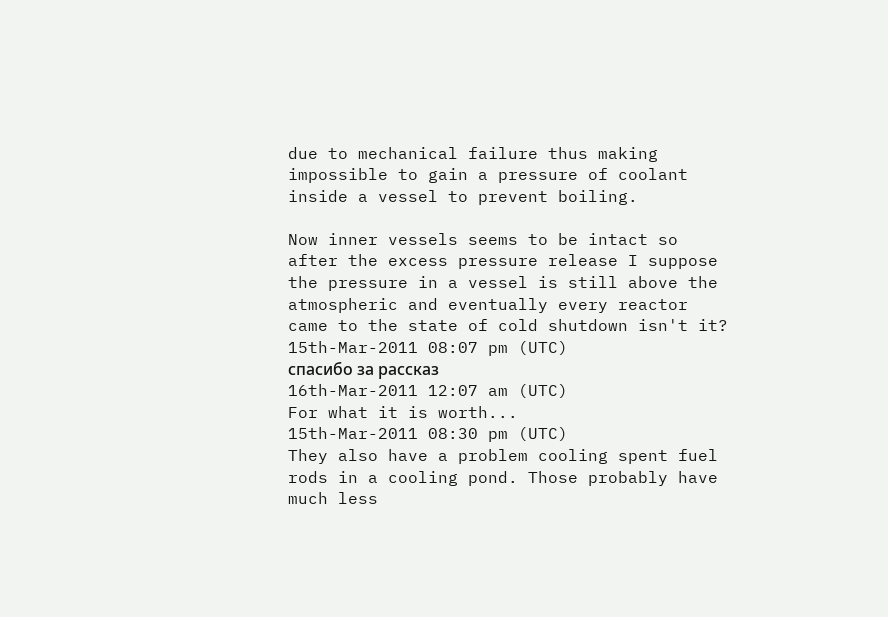due to mechanical failure thus making impossible to gain a pressure of coolant inside a vessel to prevent boiling.

Now inner vessels seems to be intact so after the excess pressure release I suppose the pressure in a vessel is still above the atmospheric and eventually every reactor came to the state of cold shutdown isn't it?
15th-Mar-2011 08:07 pm (UTC)
спасибо за рассказ
16th-Mar-2011 12:07 am (UTC)
For what it is worth...
15th-Mar-2011 08:30 pm (UTC)
They also have a problem cooling spent fuel rods in a cooling pond. Those probably have much less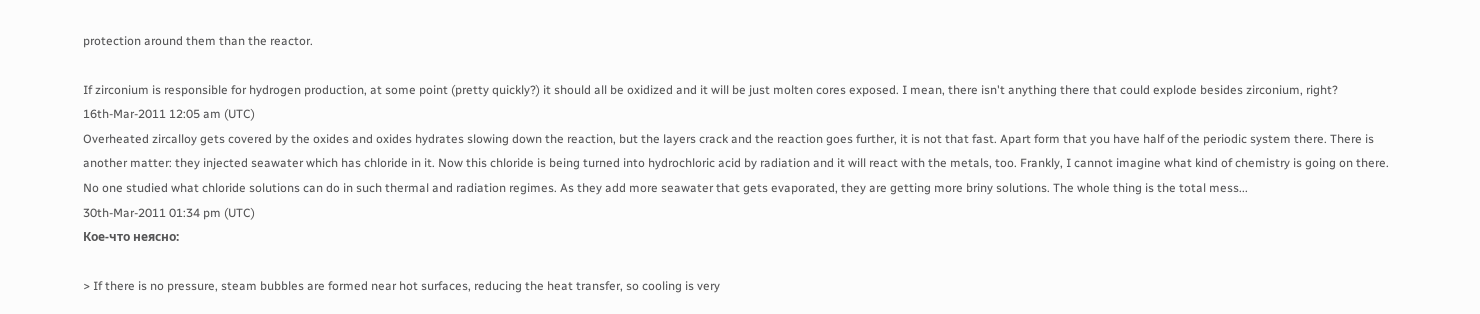protection around them than the reactor.

If zirconium is responsible for hydrogen production, at some point (pretty quickly?) it should all be oxidized and it will be just molten cores exposed. I mean, there isn't anything there that could explode besides zirconium, right?
16th-Mar-2011 12:05 am (UTC)
Overheated zircalloy gets covered by the oxides and oxides hydrates slowing down the reaction, but the layers crack and the reaction goes further, it is not that fast. Apart form that you have half of the periodic system there. There is another matter: they injected seawater which has chloride in it. Now this chloride is being turned into hydrochloric acid by radiation and it will react with the metals, too. Frankly, I cannot imagine what kind of chemistry is going on there. No one studied what chloride solutions can do in such thermal and radiation regimes. As they add more seawater that gets evaporated, they are getting more briny solutions. The whole thing is the total mess...
30th-Mar-2011 01:34 pm (UTC)
Кое-что неясно:

> If there is no pressure, steam bubbles are formed near hot surfaces, reducing the heat transfer, so cooling is very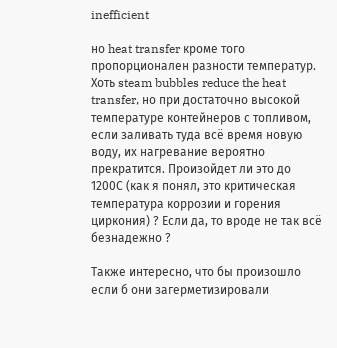inefficient

но heat transfer кроме того пропорционален разности температур. Хоть steam bubbles reduce the heat transfer, но при достаточно высокой температуре контейнеров с топливом, если заливать туда всё время новую воду, их нагревание вероятно прекратится. Произойдет ли это до 1200С (как я понял, это критическая температура коррозии и горения циркония) ? Если да, то вроде не так всё безнадежно ?

Также интересно, что бы произошло если б они загерметизировали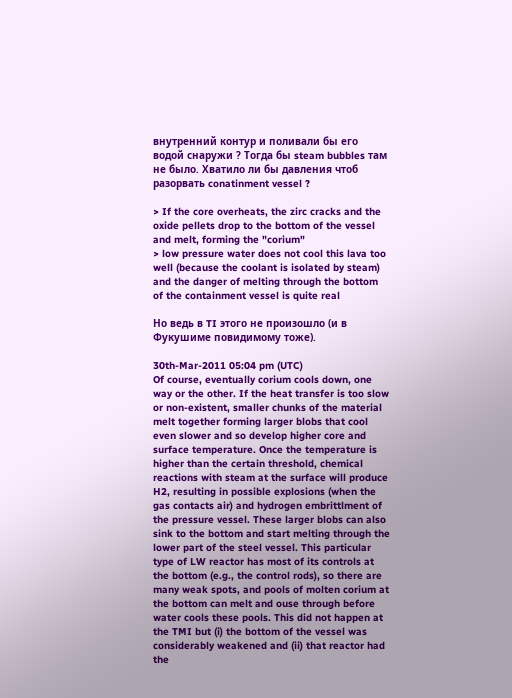внутренний контур и поливали бы его водой снаружи ? Тогда бы steam bubbles там не было. Хватило ли бы давления чтоб разорвать conatinment vessel ?

> If the core overheats, the zirc cracks and the oxide pellets drop to the bottom of the vessel and melt, forming the "corium"
> low pressure water does not cool this lava too well (because the coolant is isolated by steam) and the danger of melting through the bottom of the containment vessel is quite real

Но ведь в TI этого не произошло (и в Фукушиме повидимому тоже).

30th-Mar-2011 05:04 pm (UTC)
Of course, eventually corium cools down, one way or the other. If the heat transfer is too slow or non-existent, smaller chunks of the material melt together forming larger blobs that cool even slower and so develop higher core and surface temperature. Once the temperature is higher than the certain threshold, chemical reactions with steam at the surface will produce H2, resulting in possible explosions (when the gas contacts air) and hydrogen embrittlment of the pressure vessel. These larger blobs can also sink to the bottom and start melting through the lower part of the steel vessel. This particular type of LW reactor has most of its controls at the bottom (e.g., the control rods), so there are many weak spots, and pools of molten corium at the bottom can melt and ouse through before water cools these pools. This did not happen at the TMI but (i) the bottom of the vessel was considerably weakened and (ii) that reactor had the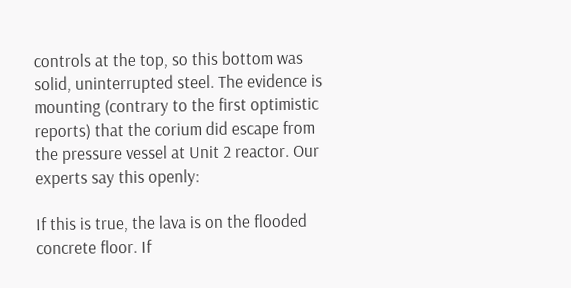controls at the top, so this bottom was solid, uninterrupted steel. The evidence is mounting (contrary to the first optimistic reports) that the corium did escape from the pressure vessel at Unit 2 reactor. Our experts say this openly:

If this is true, the lava is on the flooded concrete floor. If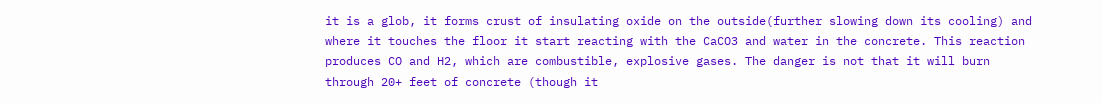it is a glob, it forms crust of insulating oxide on the outside(further slowing down its cooling) and where it touches the floor it start reacting with the CaCO3 and water in the concrete. This reaction produces CO and H2, which are combustible, explosive gases. The danger is not that it will burn through 20+ feet of concrete (though it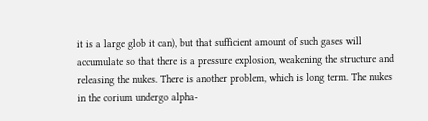it is a large glob it can), but that sufficient amount of such gases will accumulate so that there is a pressure explosion, weakening the structure and releasing the nukes. There is another problem, which is long term. The nukes in the corium undergo alpha-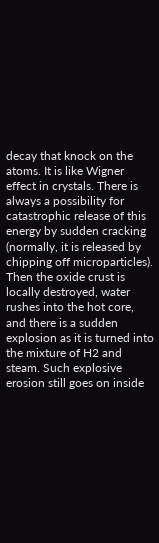decay that knock on the atoms. It is like Wigner effect in crystals. There is always a possibility for catastrophic release of this energy by sudden cracking (normally, it is released by chipping off microparticles). Then the oxide crust is locally destroyed, water rushes into the hot core, and there is a sudden explosion as it is turned into the mixture of H2 and steam. Such explosive erosion still goes on inside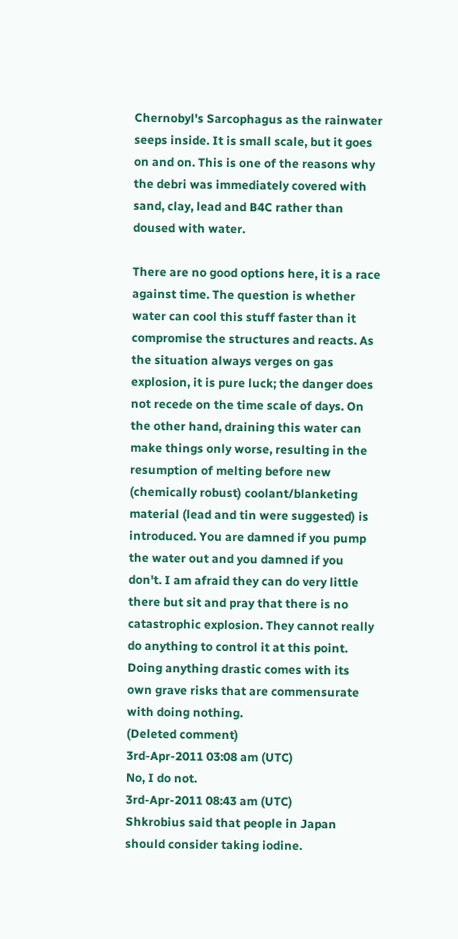Chernobyl's Sarcophagus as the rainwater seeps inside. It is small scale, but it goes on and on. This is one of the reasons why the debri was immediately covered with sand, clay, lead and B4C rather than doused with water.

There are no good options here, it is a race against time. The question is whether water can cool this stuff faster than it compromise the structures and reacts. As the situation always verges on gas explosion, it is pure luck; the danger does not recede on the time scale of days. On the other hand, draining this water can make things only worse, resulting in the resumption of melting before new (chemically robust) coolant/blanketing material (lead and tin were suggested) is introduced. You are damned if you pump the water out and you damned if you don't. I am afraid they can do very little there but sit and pray that there is no catastrophic explosion. They cannot really do anything to control it at this point. Doing anything drastic comes with its own grave risks that are commensurate with doing nothing.
(Deleted comment)
3rd-Apr-2011 03:08 am (UTC)
No, I do not.
3rd-Apr-2011 08:43 am (UTC)
Shkrobius said that people in Japan should consider taking iodine.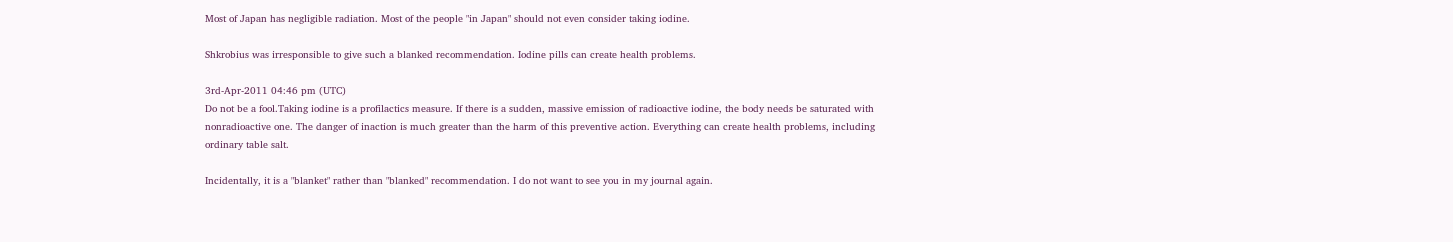Most of Japan has negligible radiation. Most of the people "in Japan" should not even consider taking iodine.

Shkrobius was irresponsible to give such a blanked recommendation. Iodine pills can create health problems.

3rd-Apr-2011 04:46 pm (UTC)
Do not be a fool.Taking iodine is a profilactics measure. If there is a sudden, massive emission of radioactive iodine, the body needs be saturated with nonradioactive one. The danger of inaction is much greater than the harm of this preventive action. Everything can create health problems, including ordinary table salt.

Incidentally, it is a "blanket" rather than "blanked" recommendation. I do not want to see you in my journal again.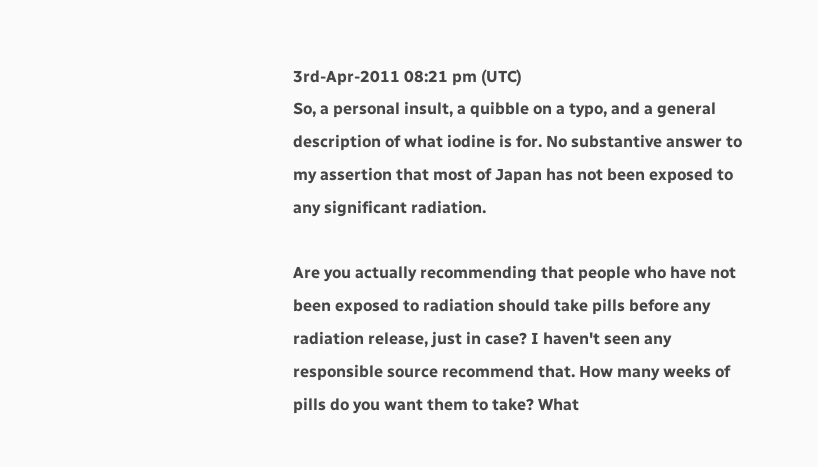3rd-Apr-2011 08:21 pm (UTC)
So, a personal insult, a quibble on a typo, and a general description of what iodine is for. No substantive answer to my assertion that most of Japan has not been exposed to any significant radiation.

Are you actually recommending that people who have not been exposed to radiation should take pills before any radiation release, just in case? I haven't seen any responsible source recommend that. How many weeks of pills do you want them to take? What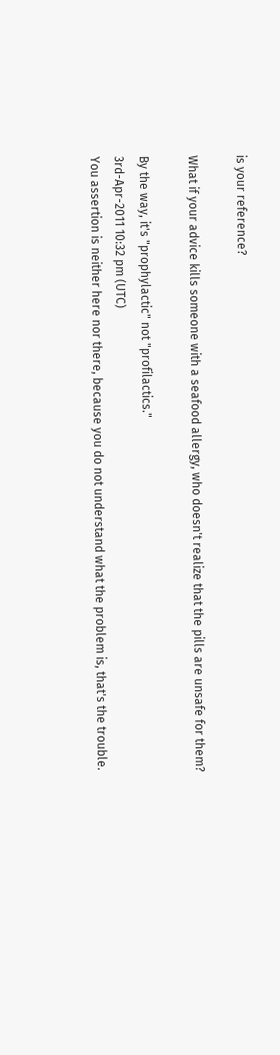is your reference?

What if your advice kills someone with a seafood allergy, who doesn't realize that the pills are unsafe for them?

By the way, it's "prophylactic" not "profilactics."
3rd-Apr-2011 10:32 pm (UTC)
You assertion is neither here nor there, because you do not understand what the problem is, that's the trouble.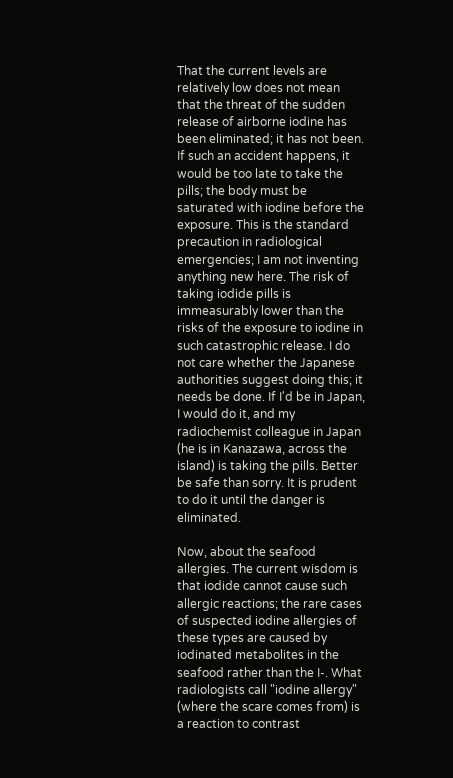That the current levels are relatively low does not mean that the threat of the sudden release of airborne iodine has been eliminated; it has not been. If such an accident happens, it would be too late to take the pills; the body must be saturated with iodine before the exposure. This is the standard precaution in radiological emergencies; I am not inventing anything new here. The risk of taking iodide pills is immeasurably lower than the risks of the exposure to iodine in such catastrophic release. I do not care whether the Japanese authorities suggest doing this; it needs be done. If I'd be in Japan, I would do it, and my radiochemist colleague in Japan (he is in Kanazawa, across the island) is taking the pills. Better be safe than sorry. It is prudent to do it until the danger is eliminated.

Now, about the seafood allergies. The current wisdom is that iodide cannot cause such allergic reactions; the rare cases of suspected iodine allergies of these types are caused by iodinated metabolites in the seafood rather than the I-. What radiologists call "iodine allergy" (where the scare comes from) is a reaction to contrast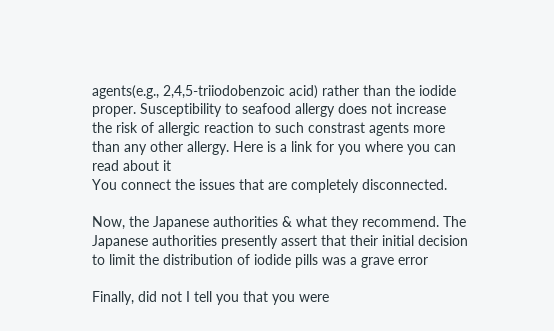agents(e.g., 2,4,5-triiodobenzoic acid) rather than the iodide proper. Susceptibility to seafood allergy does not increase the risk of allergic reaction to such constrast agents more than any other allergy. Here is a link for you where you can read about it
You connect the issues that are completely disconnected.

Now, the Japanese authorities & what they recommend. The Japanese authorities presently assert that their initial decision to limit the distribution of iodide pills was a grave error

Finally, did not I tell you that you were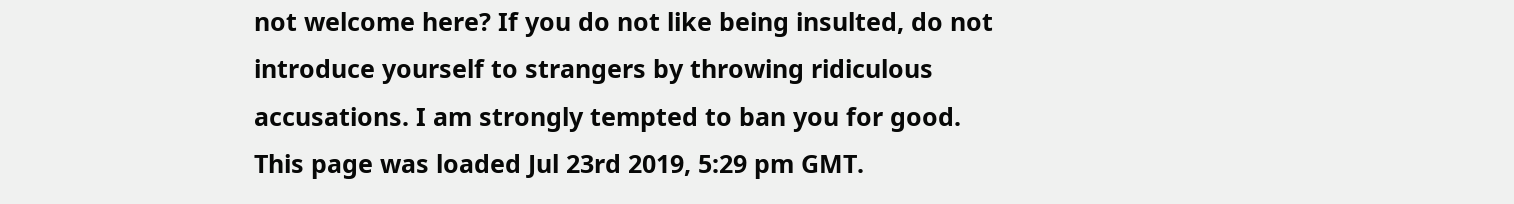not welcome here? If you do not like being insulted, do not introduce yourself to strangers by throwing ridiculous accusations. I am strongly tempted to ban you for good.
This page was loaded Jul 23rd 2019, 5:29 pm GMT.